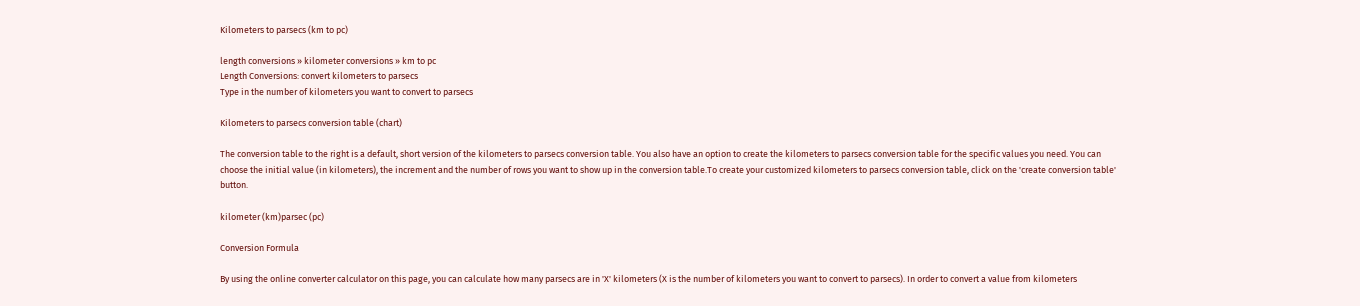Kilometers to parsecs (km to pc)

length conversions » kilometer conversions » km to pc
Length Conversions: convert kilometers to parsecs
Type in the number of kilometers you want to convert to parsecs

Kilometers to parsecs conversion table (chart)

The conversion table to the right is a default, short version of the kilometers to parsecs conversion table. You also have an option to create the kilometers to parsecs conversion table for the specific values you need. You can choose the initial value (in kilometers), the increment and the number of rows you want to show up in the conversion table.To create your customized kilometers to parsecs conversion table, click on the 'create conversion table' button.

kilometer (km)parsec (pc)

Conversion Formula

By using the online converter calculator on this page, you can calculate how many parsecs are in 'X' kilometers (X is the number of kilometers you want to convert to parsecs). In order to convert a value from kilometers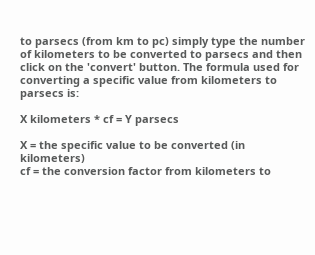to parsecs (from km to pc) simply type the number of kilometers to be converted to parsecs and then click on the 'convert' button. The formula used for converting a specific value from kilometers to parsecs is:

X kilometers * cf = Y parsecs

X = the specific value to be converted (in kilometers)
cf = the conversion factor from kilometers to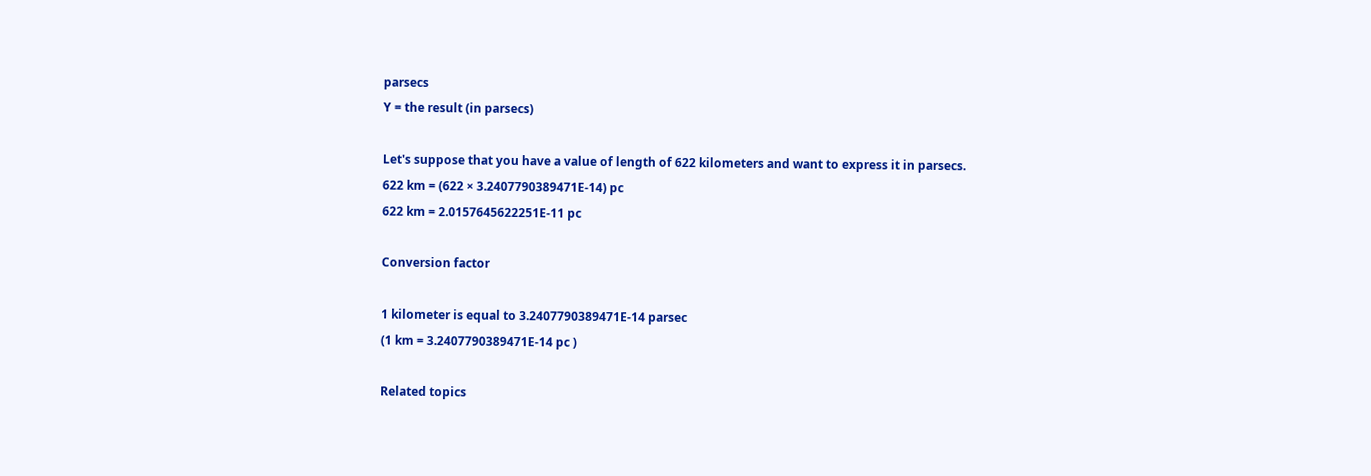parsecs
Y = the result (in parsecs)

Let's suppose that you have a value of length of 622 kilometers and want to express it in parsecs.
622 km = (622 × 3.2407790389471E-14) pc
622 km = 2.0157645622251E-11 pc

Conversion factor

1 kilometer is equal to 3.2407790389471E-14 parsec
(1 km = 3.2407790389471E-14 pc )

Related topics